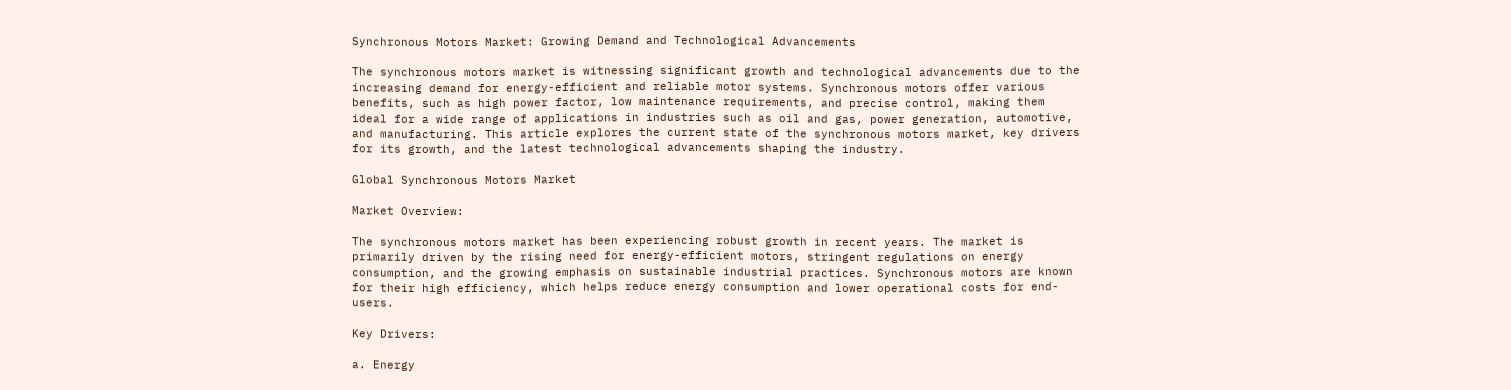Synchronous Motors Market: Growing Demand and Technological Advancements

The synchronous motors market is witnessing significant growth and technological advancements due to the increasing demand for energy-efficient and reliable motor systems. Synchronous motors offer various benefits, such as high power factor, low maintenance requirements, and precise control, making them ideal for a wide range of applications in industries such as oil and gas, power generation, automotive, and manufacturing. This article explores the current state of the synchronous motors market, key drivers for its growth, and the latest technological advancements shaping the industry.

Global Synchronous Motors Market

Market Overview:

The synchronous motors market has been experiencing robust growth in recent years. The market is primarily driven by the rising need for energy-efficient motors, stringent regulations on energy consumption, and the growing emphasis on sustainable industrial practices. Synchronous motors are known for their high efficiency, which helps reduce energy consumption and lower operational costs for end-users.

Key Drivers:

a. Energy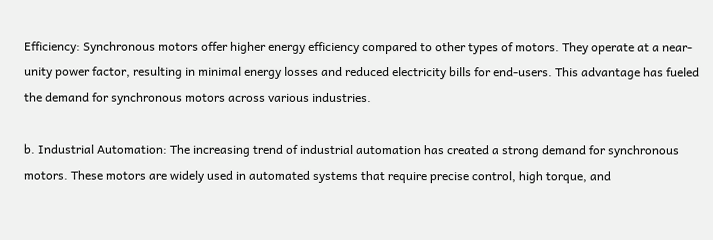Efficiency: Synchronous motors offer higher energy efficiency compared to other types of motors. They operate at a near-unity power factor, resulting in minimal energy losses and reduced electricity bills for end-users. This advantage has fueled the demand for synchronous motors across various industries.

b. Industrial Automation: The increasing trend of industrial automation has created a strong demand for synchronous motors. These motors are widely used in automated systems that require precise control, high torque, and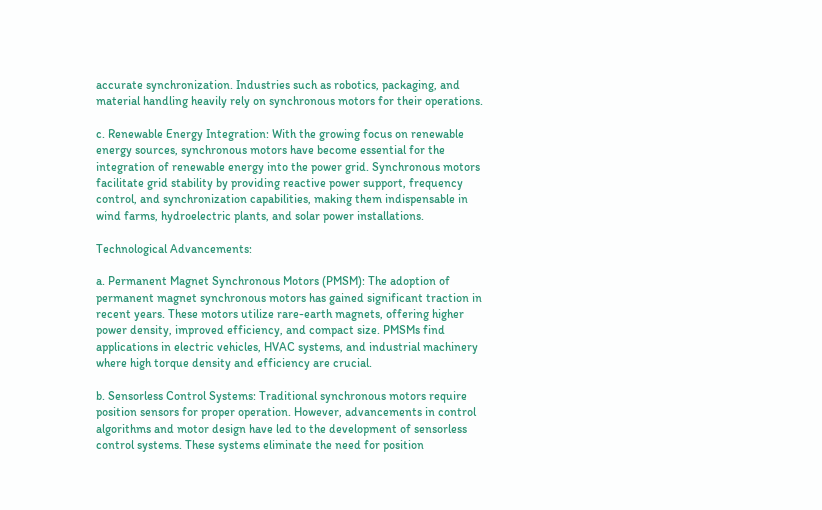accurate synchronization. Industries such as robotics, packaging, and material handling heavily rely on synchronous motors for their operations.

c. Renewable Energy Integration: With the growing focus on renewable energy sources, synchronous motors have become essential for the integration of renewable energy into the power grid. Synchronous motors facilitate grid stability by providing reactive power support, frequency control, and synchronization capabilities, making them indispensable in wind farms, hydroelectric plants, and solar power installations.

Technological Advancements:

a. Permanent Magnet Synchronous Motors (PMSM): The adoption of permanent magnet synchronous motors has gained significant traction in recent years. These motors utilize rare-earth magnets, offering higher power density, improved efficiency, and compact size. PMSMs find applications in electric vehicles, HVAC systems, and industrial machinery where high torque density and efficiency are crucial.

b. Sensorless Control Systems: Traditional synchronous motors require position sensors for proper operation. However, advancements in control algorithms and motor design have led to the development of sensorless control systems. These systems eliminate the need for position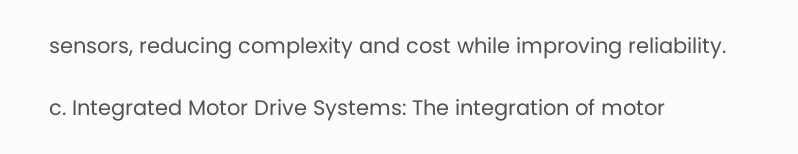sensors, reducing complexity and cost while improving reliability.

c. Integrated Motor Drive Systems: The integration of motor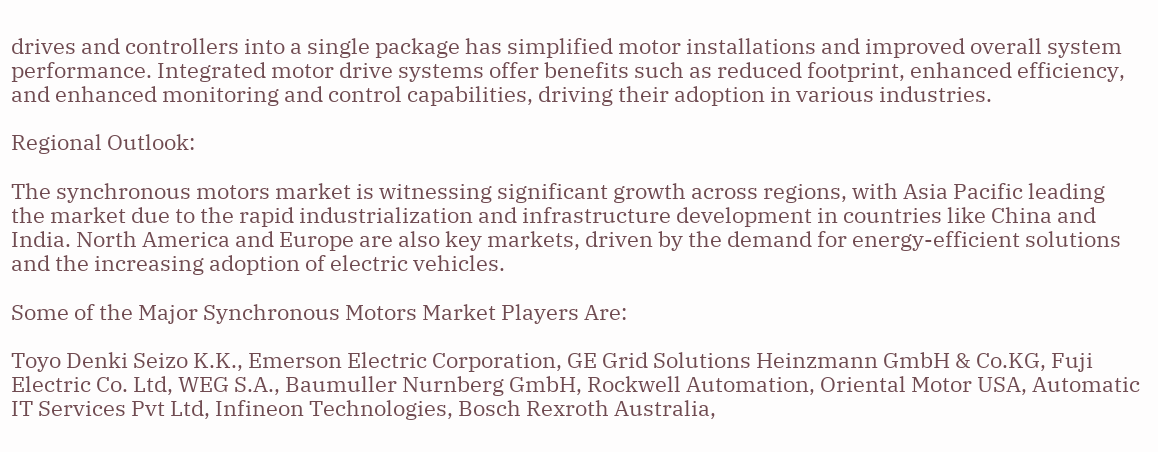drives and controllers into a single package has simplified motor installations and improved overall system performance. Integrated motor drive systems offer benefits such as reduced footprint, enhanced efficiency, and enhanced monitoring and control capabilities, driving their adoption in various industries.

Regional Outlook:

The synchronous motors market is witnessing significant growth across regions, with Asia Pacific leading the market due to the rapid industrialization and infrastructure development in countries like China and India. North America and Europe are also key markets, driven by the demand for energy-efficient solutions and the increasing adoption of electric vehicles.

Some of the Major Synchronous Motors Market Players Are:

Toyo Denki Seizo K.K., Emerson Electric Corporation, GE Grid Solutions Heinzmann GmbH & Co.KG, Fuji Electric Co. Ltd, WEG S.A., Baumuller Nurnberg GmbH, Rockwell Automation, Oriental Motor USA, Automatic IT Services Pvt Ltd, Infineon Technologies, Bosch Rexroth Australia,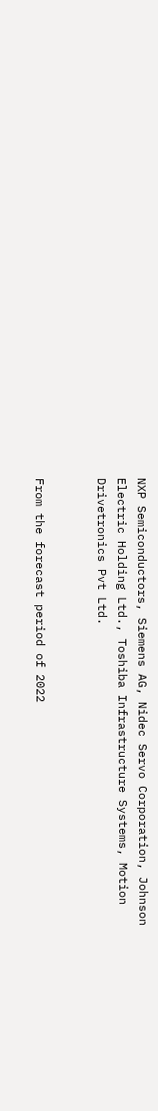NXP Semiconductors, Siemens AG, Nidec Servo Corporation, Johnson Electric Holding Ltd., Toshiba Infrastructure Systems, Motion Drivetronics Pvt Ltd.


From the forecast period of 2022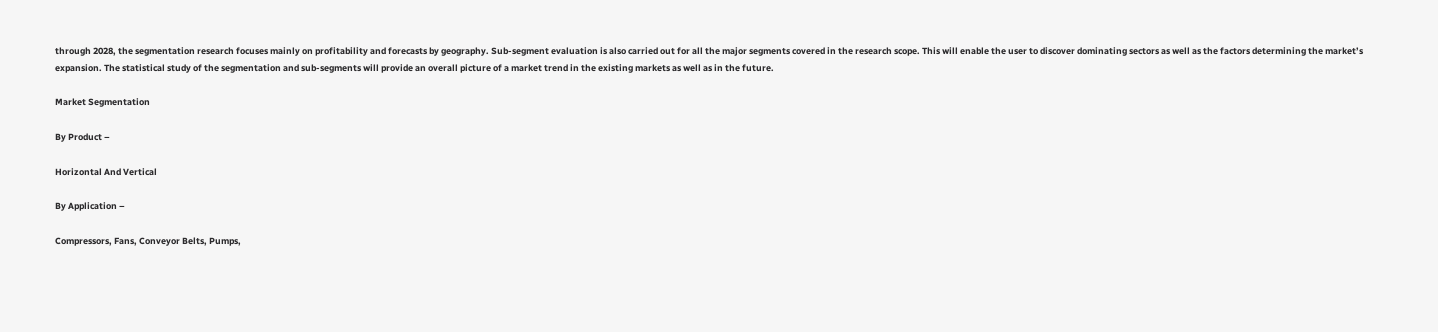through 2028, the segmentation research focuses mainly on profitability and forecasts by geography. Sub-segment evaluation is also carried out for all the major segments covered in the research scope. This will enable the user to discover dominating sectors as well as the factors determining the market’s expansion. The statistical study of the segmentation and sub-segments will provide an overall picture of a market trend in the existing markets as well as in the future.

Market Segmentation

By Product –

Horizontal And Vertical

By Application –

Compressors, Fans, Conveyor Belts, Pumps,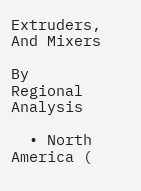Extruders, And Mixers

By Regional Analysis

  • North America (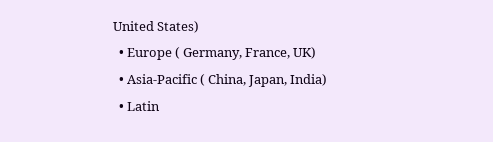United States)
  • Europe ( Germany, France, UK)
  • Asia-Pacific ( China, Japan, India)
  • Latin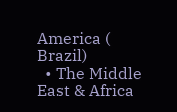America ( Brazil)
  • The Middle East & Africa